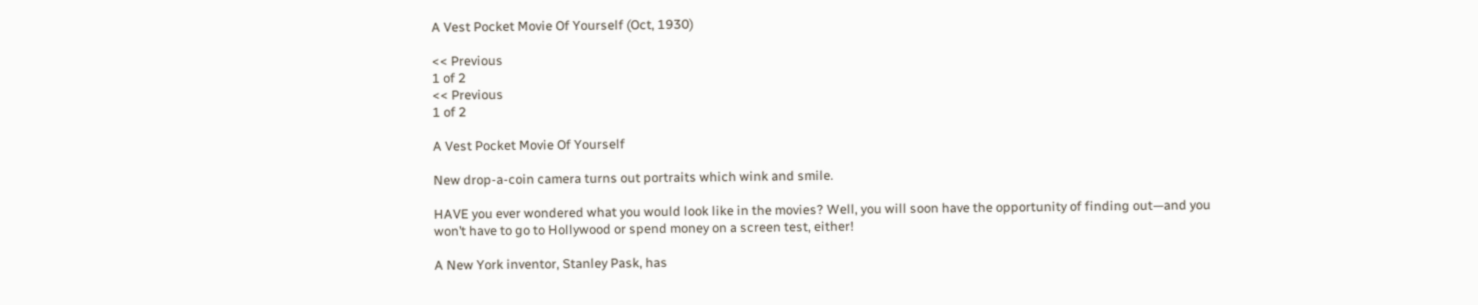A Vest Pocket Movie Of Yourself (Oct, 1930)

<< Previous
1 of 2
<< Previous
1 of 2

A Vest Pocket Movie Of Yourself

New drop-a-coin camera turns out portraits which wink and smile.

HAVE you ever wondered what you would look like in the movies? Well, you will soon have the opportunity of finding out—and you won’t have to go to Hollywood or spend money on a screen test, either!

A New York inventor, Stanley Pask, has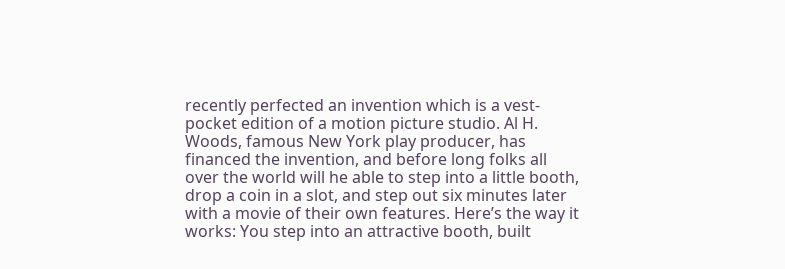recently perfected an invention which is a vest-pocket edition of a motion picture studio. Al H. Woods, famous New York play producer, has financed the invention, and before long folks all over the world will he able to step into a little booth, drop a coin in a slot, and step out six minutes later with a movie of their own features. Here’s the way it works: You step into an attractive booth, built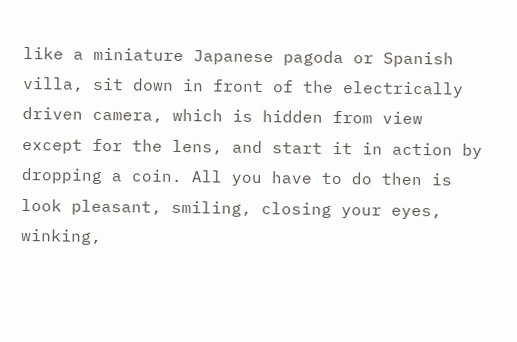like a miniature Japanese pagoda or Spanish villa, sit down in front of the electrically driven camera, which is hidden from view except for the lens, and start it in action by dropping a coin. All you have to do then is look pleasant, smiling, closing your eyes, winking,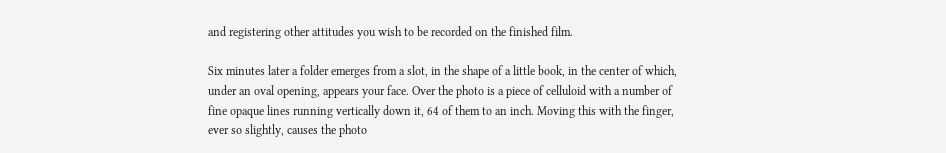and registering other attitudes you wish to be recorded on the finished film.

Six minutes later a folder emerges from a slot, in the shape of a little book, in the center of which, under an oval opening, appears your face. Over the photo is a piece of celluloid with a number of fine opaque lines running vertically down it, 64 of them to an inch. Moving this with the finger, ever so slightly, causes the photo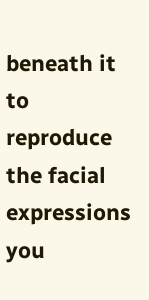beneath it to reproduce the facial expressions you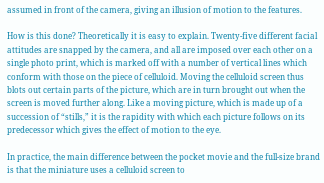assumed in front of the camera, giving an illusion of motion to the features.

How is this done? Theoretically it is easy to explain. Twenty-five different facial attitudes are snapped by the camera, and all are imposed over each other on a single photo print, which is marked off with a number of vertical lines which conform with those on the piece of celluloid. Moving the celluloid screen thus blots out certain parts of the picture, which are in turn brought out when the screen is moved further along. Like a moving picture, which is made up of a succession of “stills,” it is the rapidity with which each picture follows on its predecessor which gives the effect of motion to the eye.

In practice, the main difference between the pocket movie and the full-size brand is that the miniature uses a celluloid screen to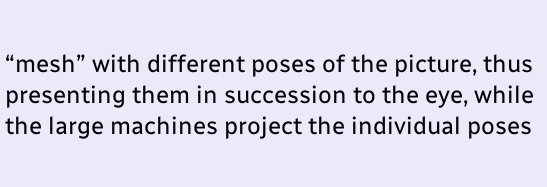“mesh” with different poses of the picture, thus presenting them in succession to the eye, while the large machines project the individual poses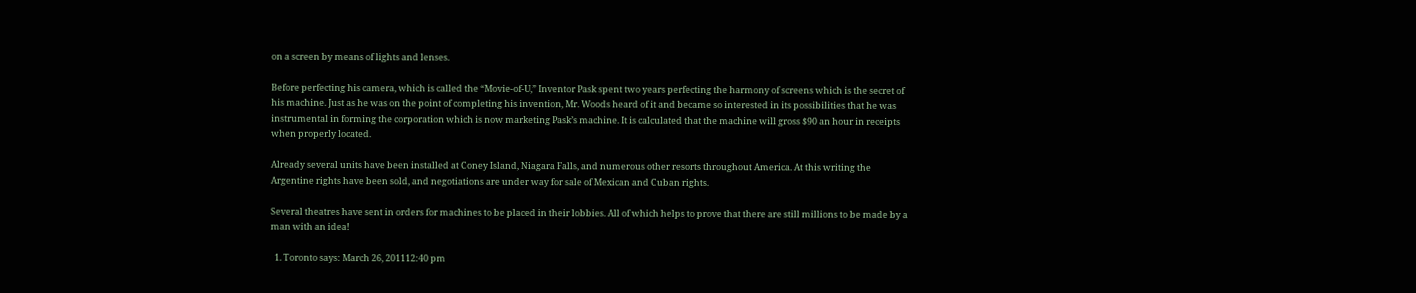on a screen by means of lights and lenses.

Before perfecting his camera, which is called the “Movie-of-U,” Inventor Pask spent two years perfecting the harmony of screens which is the secret of his machine. Just as he was on the point of completing his invention, Mr. Woods heard of it and became so interested in its possibilities that he was instrumental in forming the corporation which is now marketing Pask’s machine. It is calculated that the machine will gross $90 an hour in receipts when properly located.

Already several units have been installed at Coney Island, Niagara Falls, and numerous other resorts throughout America. At this writing the Argentine rights have been sold, and negotiations are under way for sale of Mexican and Cuban rights.

Several theatres have sent in orders for machines to be placed in their lobbies. All of which helps to prove that there are still millions to be made by a man with an idea!

  1. Toronto says: March 26, 201112:40 pm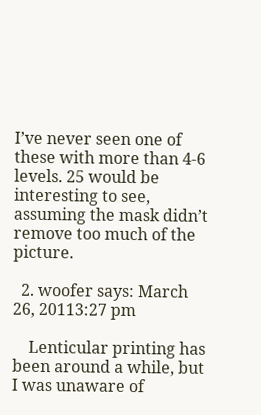I’ve never seen one of these with more than 4-6 levels. 25 would be interesting to see, assuming the mask didn’t remove too much of the picture.

  2. woofer says: March 26, 20113:27 pm

    Lenticular printing has been around a while, but I was unaware of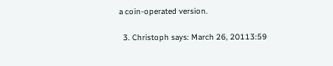a coin-operated version.

  3. Christoph says: March 26, 20113:59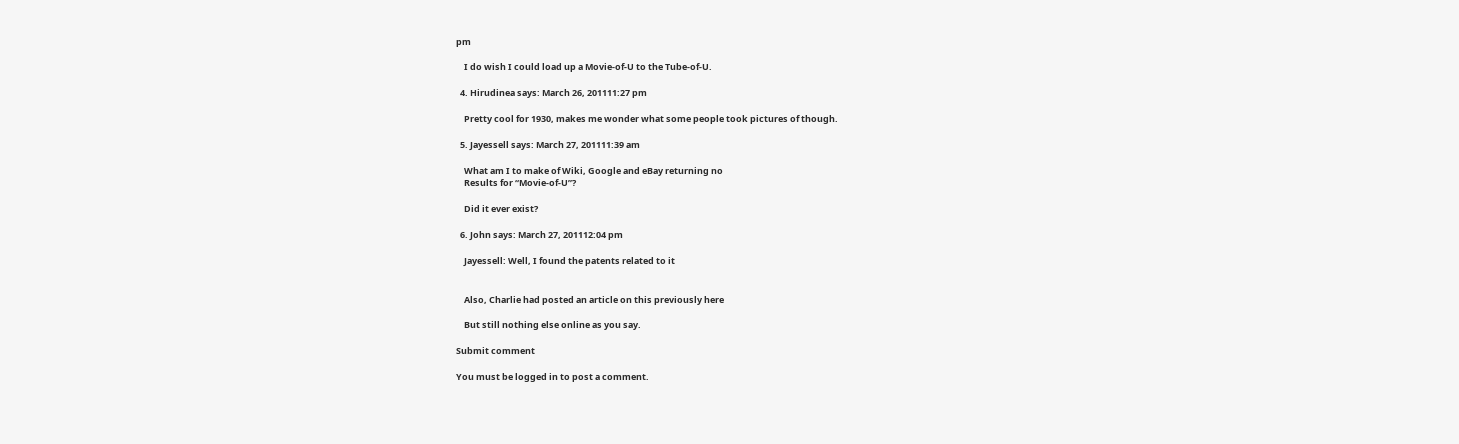pm

    I do wish I could load up a Movie-of-U to the Tube-of-U.

  4. Hirudinea says: March 26, 201111:27 pm

    Pretty cool for 1930, makes me wonder what some people took pictures of though.

  5. Jayessell says: March 27, 201111:39 am

    What am I to make of Wiki, Google and eBay returning no
    Results for “Movie-of-U”?

    Did it ever exist?

  6. John says: March 27, 201112:04 pm

    Jayessell: Well, I found the patents related to it


    Also, Charlie had posted an article on this previously here

    But still nothing else online as you say.

Submit comment

You must be logged in to post a comment.